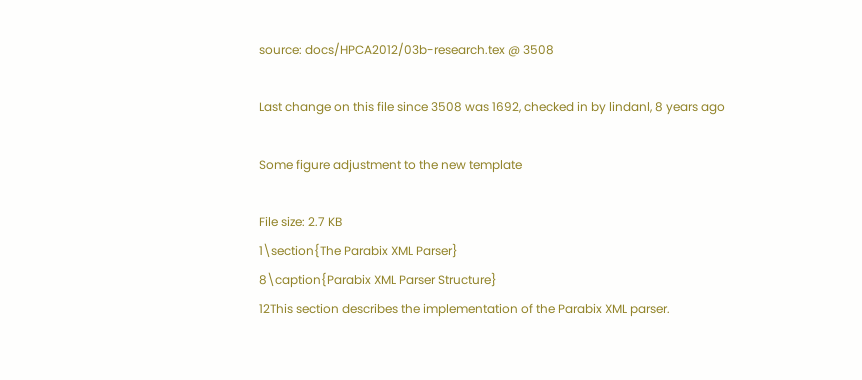source: docs/HPCA2012/03b-research.tex @ 3508

Last change on this file since 3508 was 1692, checked in by lindanl, 8 years ago

Some figure adjustment to the new template

File size: 2.7 KB
1\section{The Parabix XML Parser}
8\caption{Parabix XML Parser Structure}
12This section describes the implementation of the Parabix XML parser.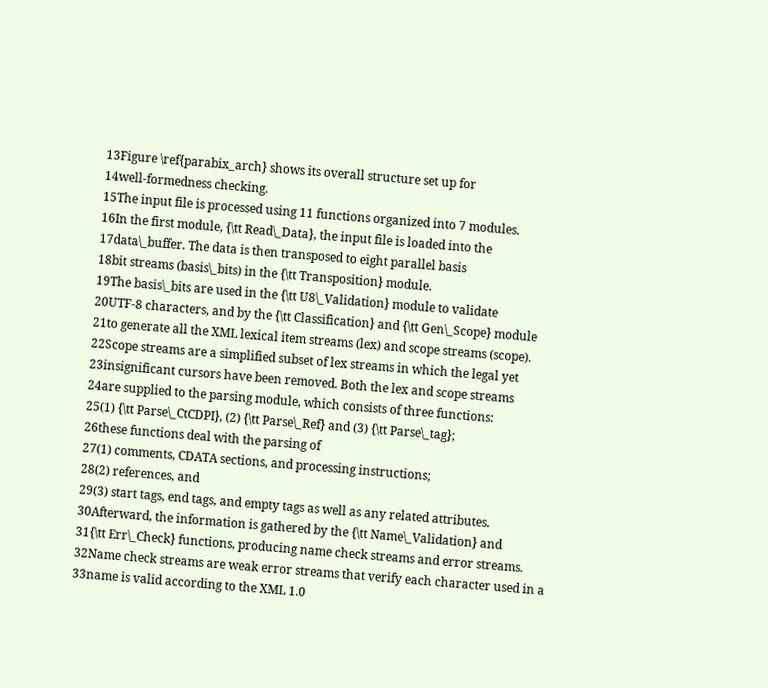13Figure \ref{parabix_arch} shows its overall structure set up for
14well-formedness checking.
15The input file is processed using 11 functions organized into 7 modules.
16In the first module, {\tt Read\_Data}, the input file is loaded into the
17data\_buffer. The data is then transposed to eight parallel basis
18bit streams (basis\_bits) in the {\tt Transposition} module.
19The basis\_bits are used in the {\tt U8\_Validation} module to validate
20UTF-8 characters, and by the {\tt Classification} and {\tt Gen\_Scope} module
21to generate all the XML lexical item streams (lex) and scope streams (scope).
22Scope streams are a simplified subset of lex streams in which the legal yet
23insignificant cursors have been removed. Both the lex and scope streams
24are supplied to the parsing module, which consists of three functions:
25(1) {\tt Parse\_CtCDPI}, (2) {\tt Parse\_Ref} and (3) {\tt Parse\_tag};
26these functions deal with the parsing of
27(1) comments, CDATA sections, and processing instructions;
28(2) references, and
29(3) start tags, end tags, and empty tags as well as any related attributes.
30Afterward, the information is gathered by the {\tt Name\_Validation} and
31{\tt Err\_Check} functions, producing name check streams and error streams.
32Name check streams are weak error streams that verify each character used in a
33name is valid according to the XML 1.0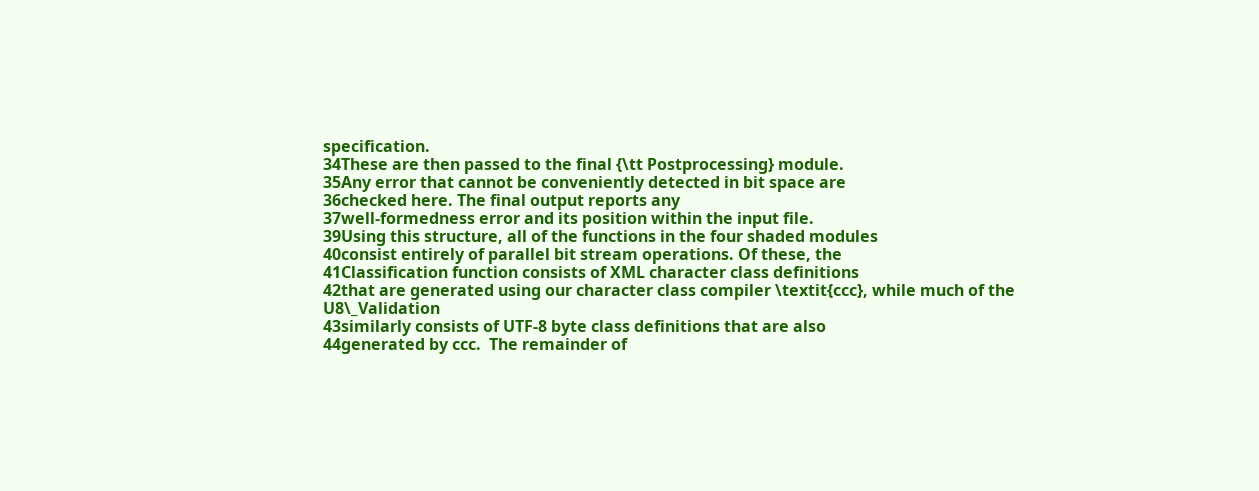specification.
34These are then passed to the final {\tt Postprocessing} module.
35Any error that cannot be conveniently detected in bit space are
36checked here. The final output reports any
37well-formedness error and its position within the input file.
39Using this structure, all of the functions in the four shaded modules
40consist entirely of parallel bit stream operations. Of these, the
41Classification function consists of XML character class definitions
42that are generated using our character class compiler \textit{ccc}, while much of the U8\_Validation
43similarly consists of UTF-8 byte class definitions that are also
44generated by ccc.  The remainder of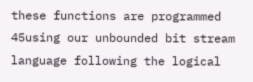these functions are programmed
45using our unbounded bit stream language following the logical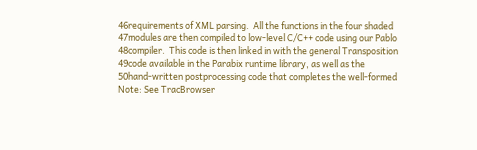46requirements of XML parsing.  All the functions in the four shaded
47modules are then compiled to low-level C/C++ code using our Pablo
48compiler.  This code is then linked in with the general Transposition
49code available in the Parabix runtime library, as well as the
50hand-written postprocessing code that completes the well-formed
Note: See TracBrowser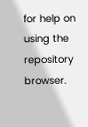for help on using the repository browser.